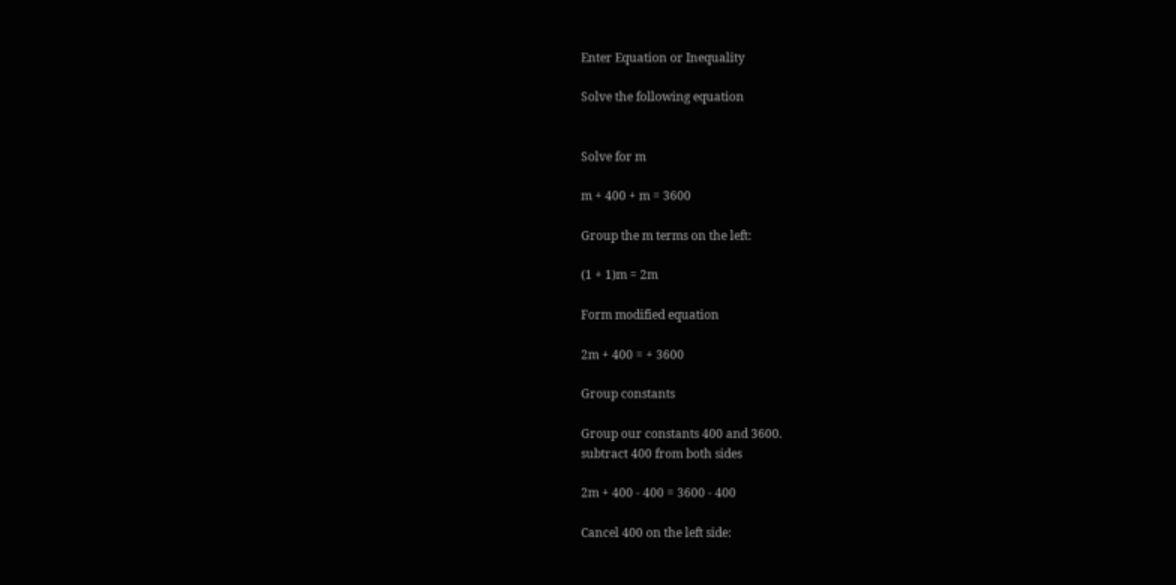Enter Equation or Inequality

Solve the following equation


Solve for m

m + 400 + m = 3600

Group the m terms on the left:

(1 + 1)m = 2m

Form modified equation

2m + 400 = + 3600

Group constants

Group our constants 400 and 3600.
subtract 400 from both sides

2m + 400 - 400 = 3600 - 400

Cancel 400 on the left side: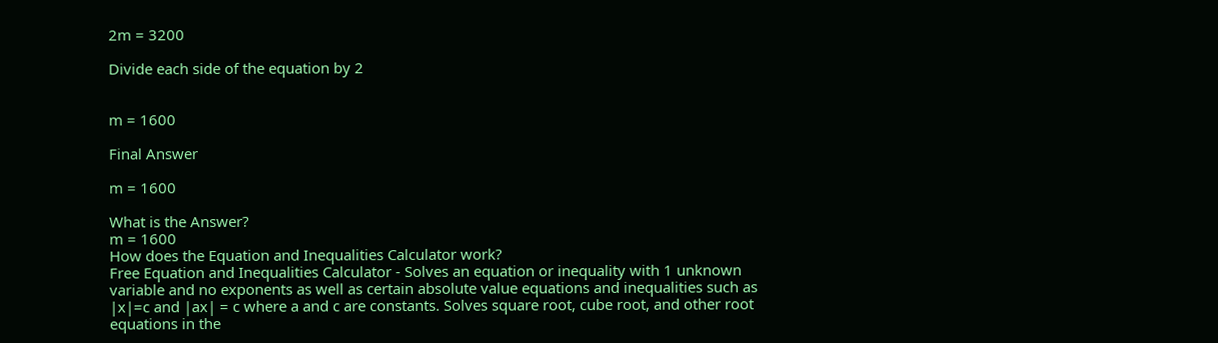2m = 3200

Divide each side of the equation by 2


m = 1600

Final Answer

m = 1600

What is the Answer?
m = 1600
How does the Equation and Inequalities Calculator work?
Free Equation and Inequalities Calculator - Solves an equation or inequality with 1 unknown variable and no exponents as well as certain absolute value equations and inequalities such as |x|=c and |ax| = c where a and c are constants. Solves square root, cube root, and other root equations in the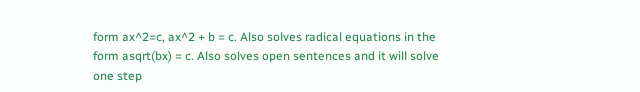form ax^2=c, ax^2 + b = c. Also solves radical equations in the form asqrt(bx) = c. Also solves open sentences and it will solve one step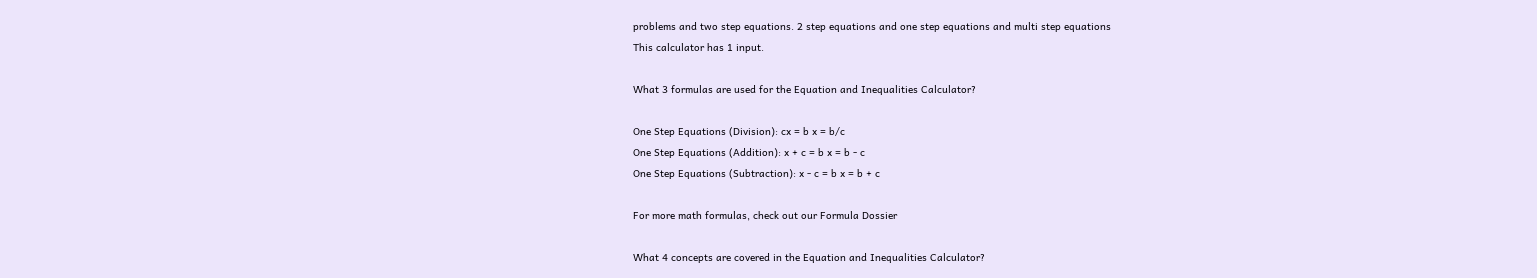problems and two step equations. 2 step equations and one step equations and multi step equations
This calculator has 1 input.

What 3 formulas are used for the Equation and Inequalities Calculator?

One Step Equations (Division): cx = b x = b/c
One Step Equations (Addition): x + c = b x = b - c
One Step Equations (Subtraction): x - c = b x = b + c

For more math formulas, check out our Formula Dossier

What 4 concepts are covered in the Equation and Inequalities Calculator?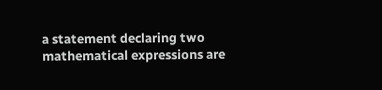a statement declaring two mathematical expressions are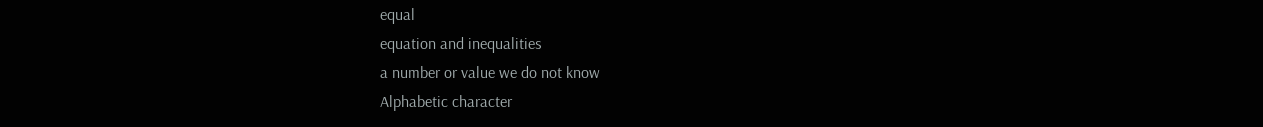equal
equation and inequalities
a number or value we do not know
Alphabetic character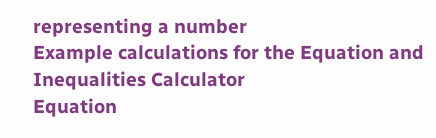representing a number
Example calculations for the Equation and Inequalities Calculator
Equation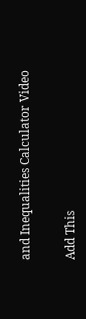and Inequalities Calculator Video


Add This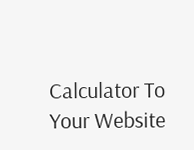Calculator To Your Website